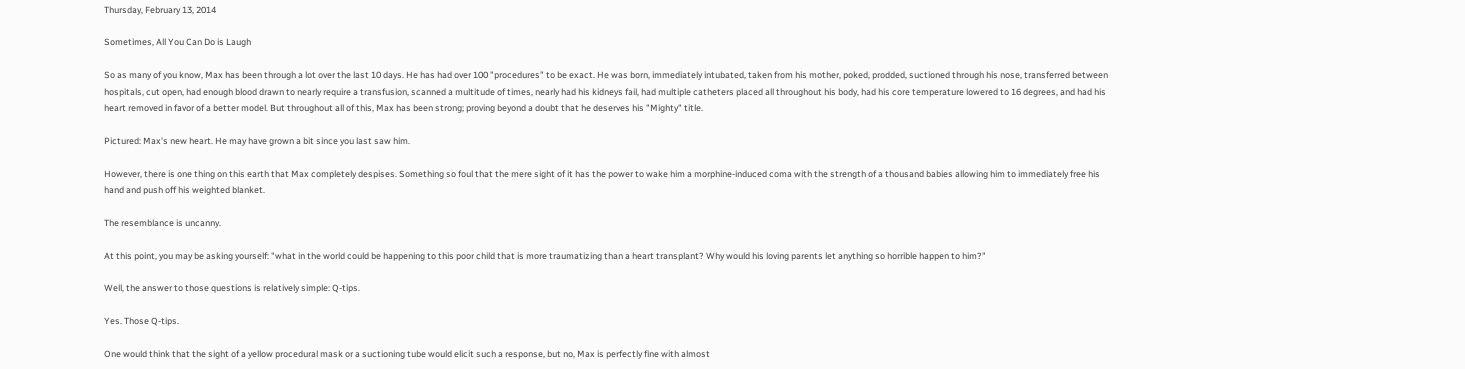Thursday, February 13, 2014

Sometimes, All You Can Do is Laugh

So as many of you know, Max has been through a lot over the last 10 days. He has had over 100 "procedures" to be exact. He was born, immediately intubated, taken from his mother, poked, prodded, suctioned through his nose, transferred between hospitals, cut open, had enough blood drawn to nearly require a transfusion, scanned a multitude of times, nearly had his kidneys fail, had multiple catheters placed all throughout his body, had his core temperature lowered to 16 degrees, and had his heart removed in favor of a better model. But throughout all of this, Max has been strong; proving beyond a doubt that he deserves his "Mighty" title.

Pictured: Max's new heart. He may have grown a bit since you last saw him.

However, there is one thing on this earth that Max completely despises. Something so foul that the mere sight of it has the power to wake him a morphine-induced coma with the strength of a thousand babies allowing him to immediately free his hand and push off his weighted blanket.

The resemblance is uncanny.

At this point, you may be asking yourself: "what in the world could be happening to this poor child that is more traumatizing than a heart transplant? Why would his loving parents let anything so horrible happen to him?"

Well, the answer to those questions is relatively simple: Q-tips.

Yes. Those Q-tips.

One would think that the sight of a yellow procedural mask or a suctioning tube would elicit such a response, but no, Max is perfectly fine with almost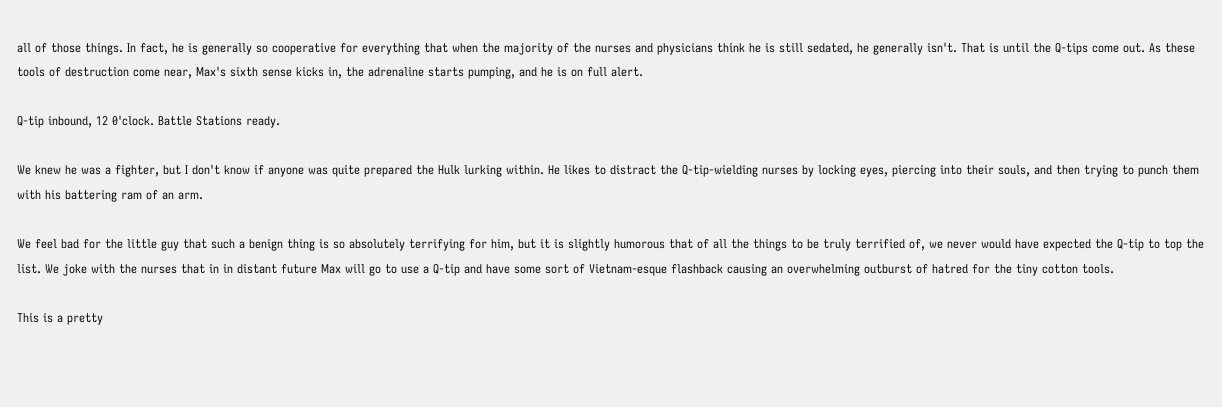all of those things. In fact, he is generally so cooperative for everything that when the majority of the nurses and physicians think he is still sedated, he generally isn't. That is until the Q-tips come out. As these tools of destruction come near, Max's sixth sense kicks in, the adrenaline starts pumping, and he is on full alert.

Q-tip inbound, 12 0'clock. Battle Stations ready.

We knew he was a fighter, but I don't know if anyone was quite prepared the Hulk lurking within. He likes to distract the Q-tip-wielding nurses by locking eyes, piercing into their souls, and then trying to punch them with his battering ram of an arm.

We feel bad for the little guy that such a benign thing is so absolutely terrifying for him, but it is slightly humorous that of all the things to be truly terrified of, we never would have expected the Q-tip to top the list. We joke with the nurses that in in distant future Max will go to use a Q-tip and have some sort of Vietnam-esque flashback causing an overwhelming outburst of hatred for the tiny cotton tools.

This is a pretty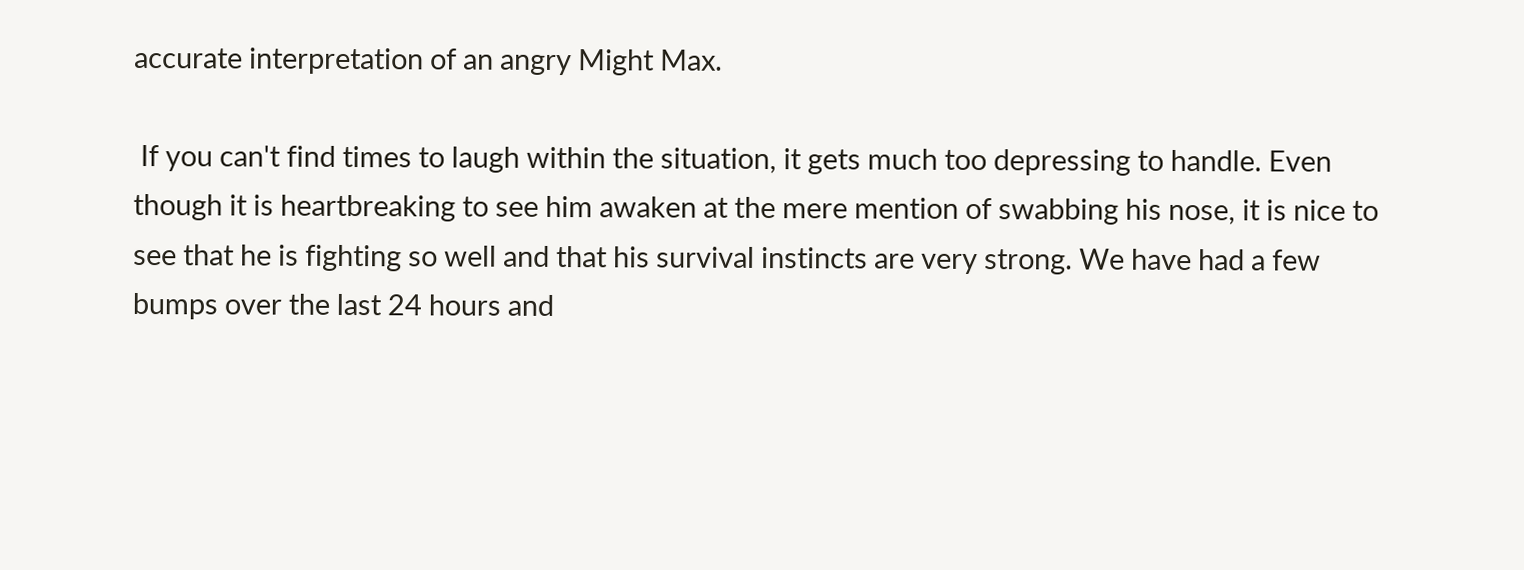accurate interpretation of an angry Might Max.

 If you can't find times to laugh within the situation, it gets much too depressing to handle. Even though it is heartbreaking to see him awaken at the mere mention of swabbing his nose, it is nice to see that he is fighting so well and that his survival instincts are very strong. We have had a few bumps over the last 24 hours and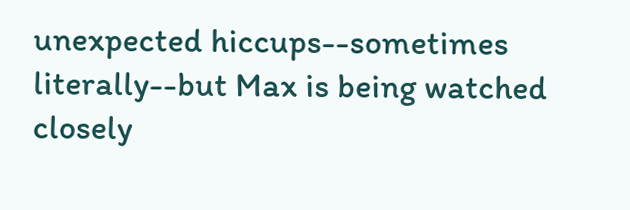unexpected hiccups--sometimes literally--but Max is being watched closely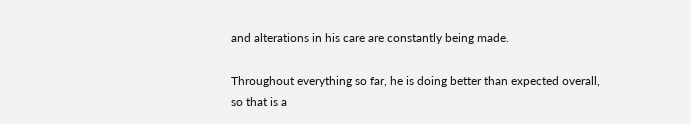and alterations in his care are constantly being made.

Throughout everything so far, he is doing better than expected overall, so that is a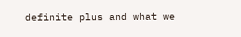definite plus and what we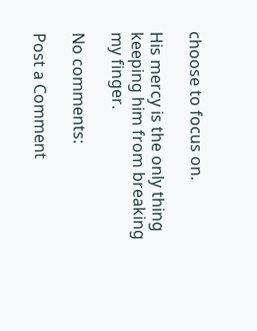choose to focus on.

His mercy is the only thing keeping him from breaking my finger.

No comments:

Post a Comment